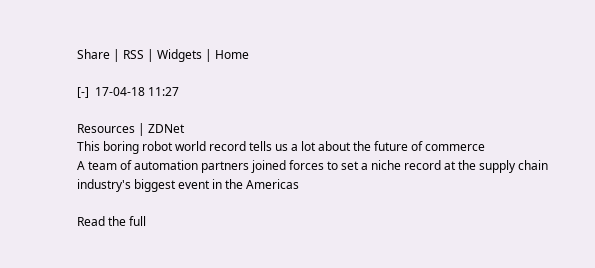Share | RSS | Widgets | Home

[-]  17-04-18 11:27

Resources | ZDNet
This boring robot world record tells us a lot about the future of commerce
A team of automation partners joined forces to set a niche record at the supply chain industry's biggest event in the Americas

Read the full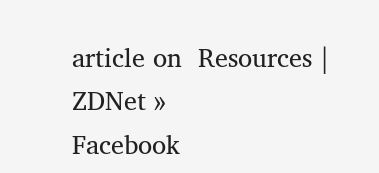article on  Resources | ZDNet »
Facebook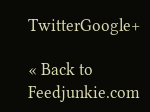TwitterGoogle+

« Back to Feedjunkie.com